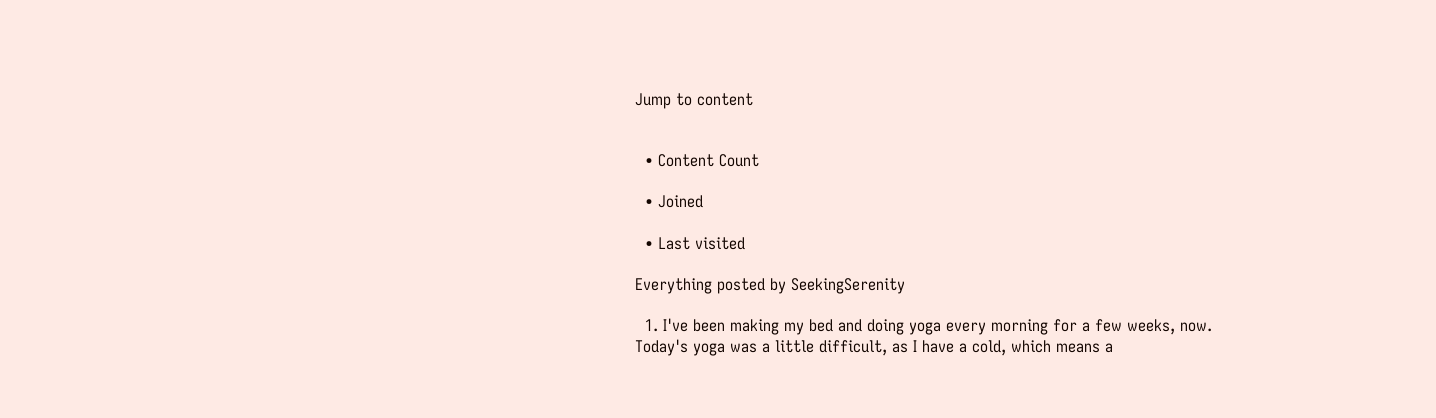Jump to content


  • Content Count

  • Joined

  • Last visited

Everything posted by SeekingSerenity

  1. I've been making my bed and doing yoga every morning for a few weeks, now. Today's yoga was a little difficult, as I have a cold, which means a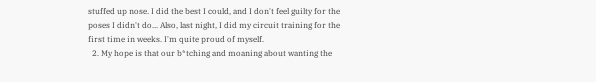stuffed up nose. I did the best I could, and I don't feel guilty for the poses I didn't do... Also, last night, I did my circuit training for the first time in weeks. I'm quite proud of myself.
  2. My hope is that our b*tching and moaning about wanting the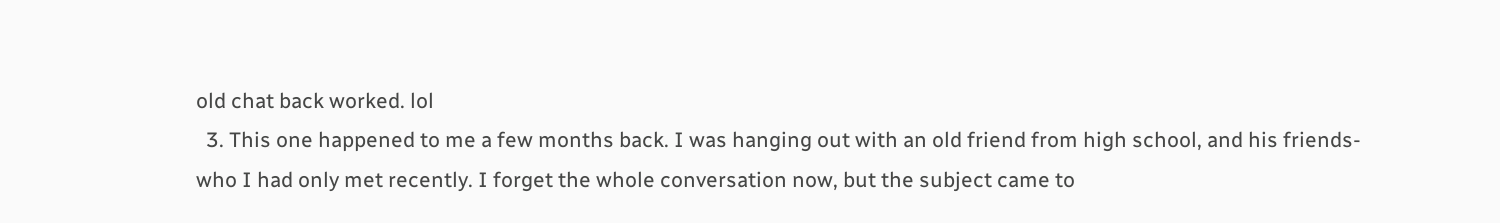old chat back worked. lol
  3. This one happened to me a few months back. I was hanging out with an old friend from high school, and his friends-who I had only met recently. I forget the whole conversation now, but the subject came to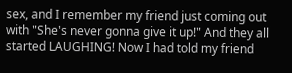sex, and I remember my friend just coming out with "She's never gonna give it up!" And they all started LAUGHING! Now I had told my friend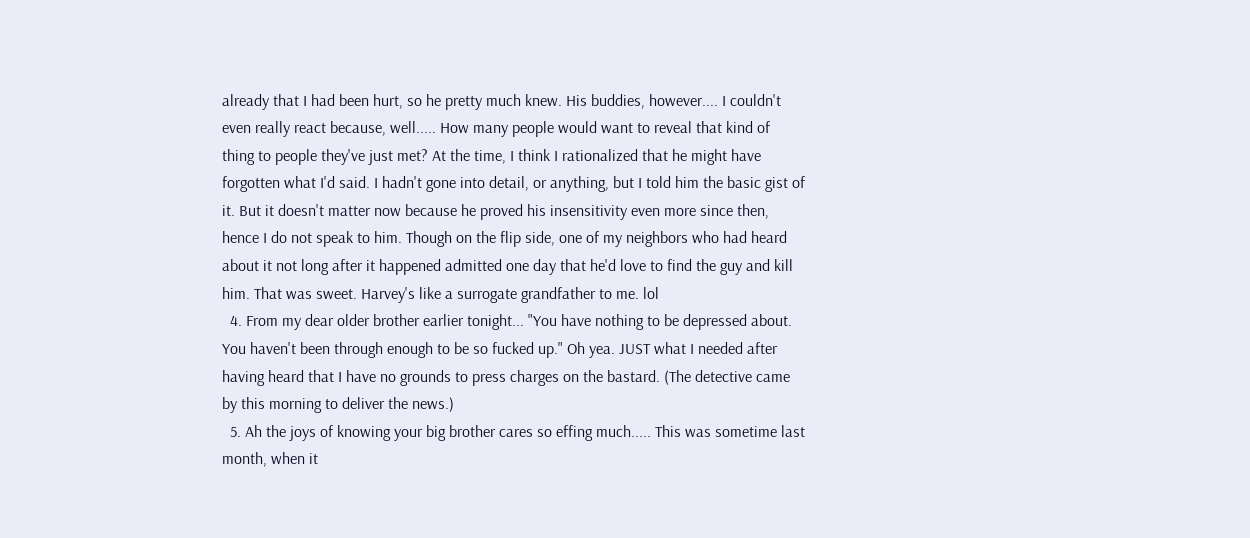already that I had been hurt, so he pretty much knew. His buddies, however.... I couldn't even really react because, well..... How many people would want to reveal that kind of thing to people they've just met? At the time, I think I rationalized that he might have forgotten what I'd said. I hadn't gone into detail, or anything, but I told him the basic gist of it. But it doesn't matter now because he proved his insensitivity even more since then, hence I do not speak to him. Though on the flip side, one of my neighbors who had heard about it not long after it happened admitted one day that he'd love to find the guy and kill him. That was sweet. Harvey's like a surrogate grandfather to me. lol
  4. From my dear older brother earlier tonight... "You have nothing to be depressed about. You haven't been through enough to be so fucked up." Oh yea. JUST what I needed after having heard that I have no grounds to press charges on the bastard. (The detective came by this morning to deliver the news.)
  5. Ah the joys of knowing your big brother cares so effing much..... This was sometime last month, when it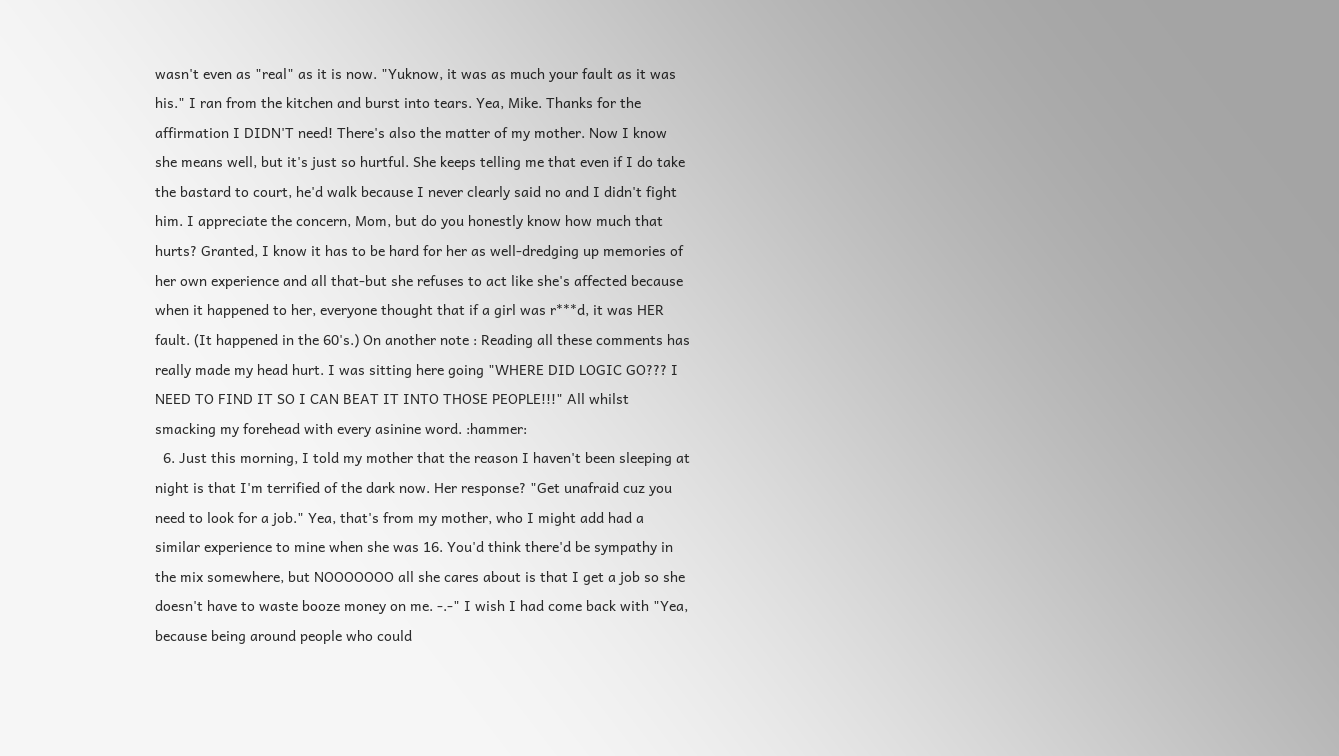wasn't even as "real" as it is now. "Yuknow, it was as much your fault as it was his." I ran from the kitchen and burst into tears. Yea, Mike. Thanks for the affirmation I DIDN'T need! There's also the matter of my mother. Now I know she means well, but it's just so hurtful. She keeps telling me that even if I do take the bastard to court, he'd walk because I never clearly said no and I didn't fight him. I appreciate the concern, Mom, but do you honestly know how much that hurts? Granted, I know it has to be hard for her as well-dredging up memories of her own experience and all that-but she refuses to act like she's affected because when it happened to her, everyone thought that if a girl was r***d, it was HER fault. (It happened in the 60's.) On another note : Reading all these comments has really made my head hurt. I was sitting here going "WHERE DID LOGIC GO??? I NEED TO FIND IT SO I CAN BEAT IT INTO THOSE PEOPLE!!!" All whilst smacking my forehead with every asinine word. :hammer:
  6. Just this morning, I told my mother that the reason I haven't been sleeping at night is that I'm terrified of the dark now. Her response? "Get unafraid cuz you need to look for a job." Yea, that's from my mother, who I might add had a similar experience to mine when she was 16. You'd think there'd be sympathy in the mix somewhere, but NOOOOOOO all she cares about is that I get a job so she doesn't have to waste booze money on me. -.-" I wish I had come back with "Yea, because being around people who could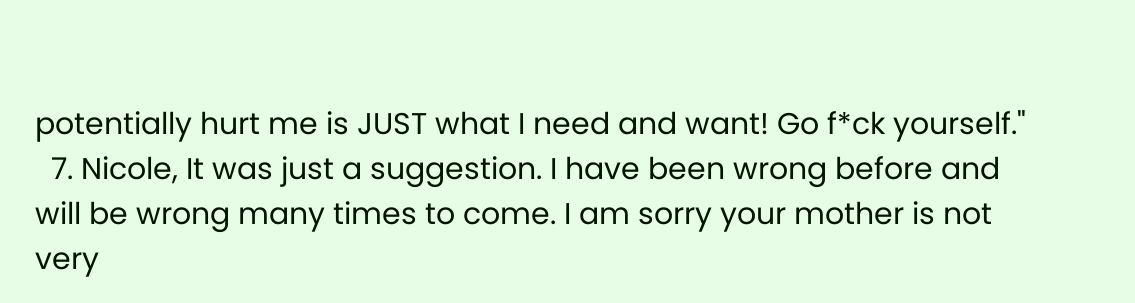potentially hurt me is JUST what I need and want! Go f*ck yourself."
  7. Nicole, It was just a suggestion. I have been wrong before and will be wrong many times to come. I am sorry your mother is not very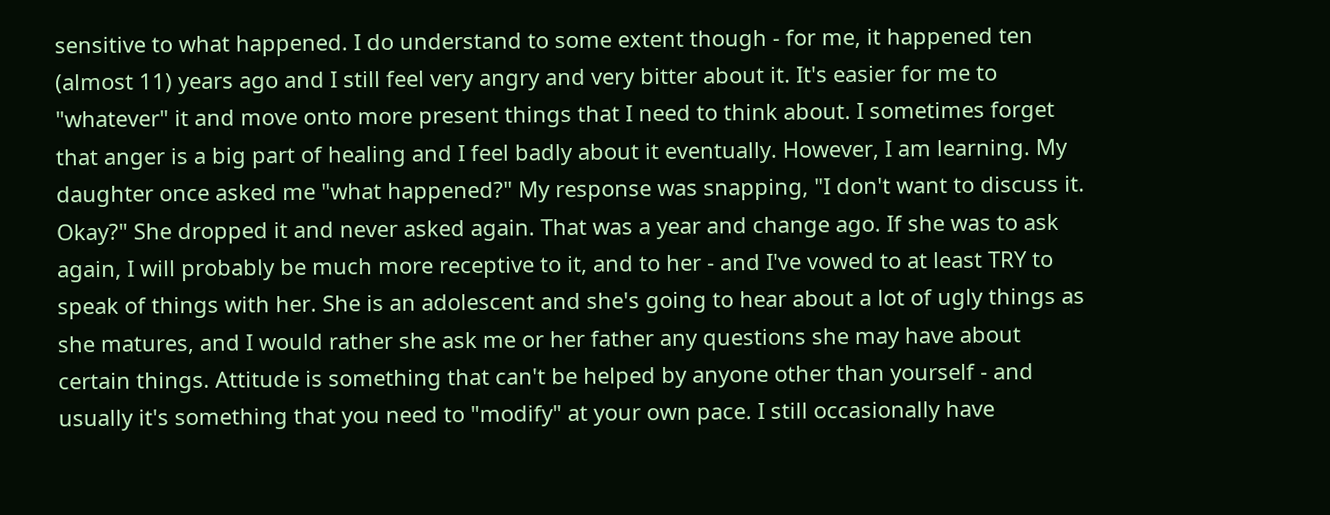sensitive to what happened. I do understand to some extent though - for me, it happened ten (almost 11) years ago and I still feel very angry and very bitter about it. It's easier for me to "whatever" it and move onto more present things that I need to think about. I sometimes forget that anger is a big part of healing and I feel badly about it eventually. However, I am learning. My daughter once asked me "what happened?" My response was snapping, "I don't want to discuss it. Okay?" She dropped it and never asked again. That was a year and change ago. If she was to ask again, I will probably be much more receptive to it, and to her - and I've vowed to at least TRY to speak of things with her. She is an adolescent and she's going to hear about a lot of ugly things as she matures, and I would rather she ask me or her father any questions she may have about certain things. Attitude is something that can't be helped by anyone other than yourself - and usually it's something that you need to "modify" at your own pace. I still occasionally have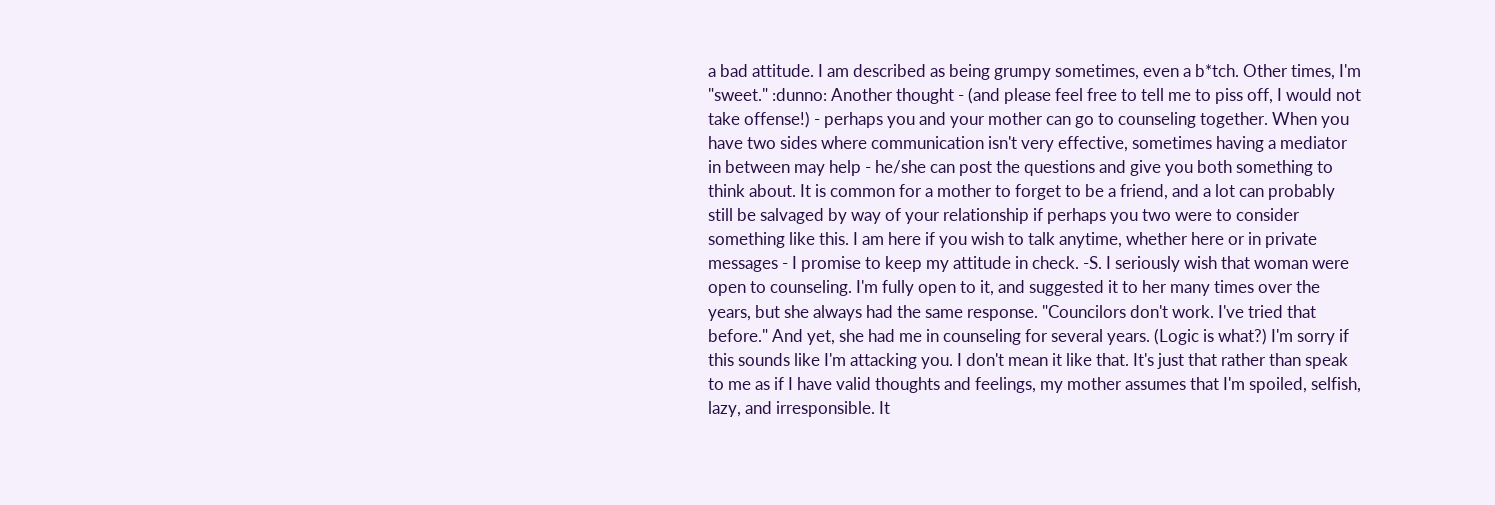a bad attitude. I am described as being grumpy sometimes, even a b*tch. Other times, I'm "sweet." :dunno: Another thought - (and please feel free to tell me to piss off, I would not take offense!) - perhaps you and your mother can go to counseling together. When you have two sides where communication isn't very effective, sometimes having a mediator in between may help - he/she can post the questions and give you both something to think about. It is common for a mother to forget to be a friend, and a lot can probably still be salvaged by way of your relationship if perhaps you two were to consider something like this. I am here if you wish to talk anytime, whether here or in private messages - I promise to keep my attitude in check. -S. I seriously wish that woman were open to counseling. I'm fully open to it, and suggested it to her many times over the years, but she always had the same response. "Councilors don't work. I've tried that before." And yet, she had me in counseling for several years. (Logic is what?) I'm sorry if this sounds like I'm attacking you. I don't mean it like that. It's just that rather than speak to me as if I have valid thoughts and feelings, my mother assumes that I'm spoiled, selfish, lazy, and irresponsible. It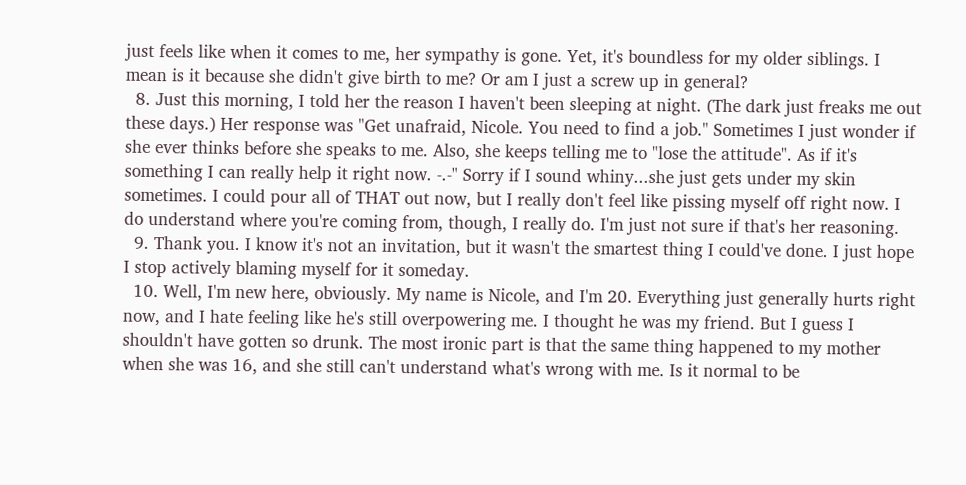just feels like when it comes to me, her sympathy is gone. Yet, it's boundless for my older siblings. I mean is it because she didn't give birth to me? Or am I just a screw up in general?
  8. Just this morning, I told her the reason I haven't been sleeping at night. (The dark just freaks me out these days.) Her response was "Get unafraid, Nicole. You need to find a job." Sometimes I just wonder if she ever thinks before she speaks to me. Also, she keeps telling me to "lose the attitude". As if it's something I can really help it right now. -.-" Sorry if I sound whiny...she just gets under my skin sometimes. I could pour all of THAT out now, but I really don't feel like pissing myself off right now. I do understand where you're coming from, though, I really do. I'm just not sure if that's her reasoning.
  9. Thank you. I know it's not an invitation, but it wasn't the smartest thing I could've done. I just hope I stop actively blaming myself for it someday.
  10. Well, I'm new here, obviously. My name is Nicole, and I'm 20. Everything just generally hurts right now, and I hate feeling like he's still overpowering me. I thought he was my friend. But I guess I shouldn't have gotten so drunk. The most ironic part is that the same thing happened to my mother when she was 16, and she still can't understand what's wrong with me. Is it normal to be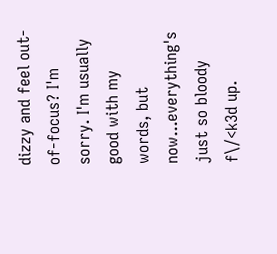dizzy and feel out-of-focus? I'm sorry. I'm usually good with my words, but now...everything's just so bloody f\/<k3d up.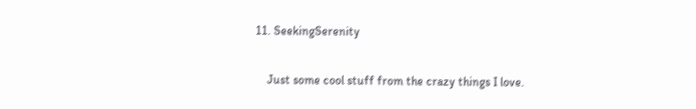11. SeekingSerenity


    Just some cool stuff from the crazy things I love.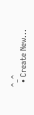^_^
  • Create New...